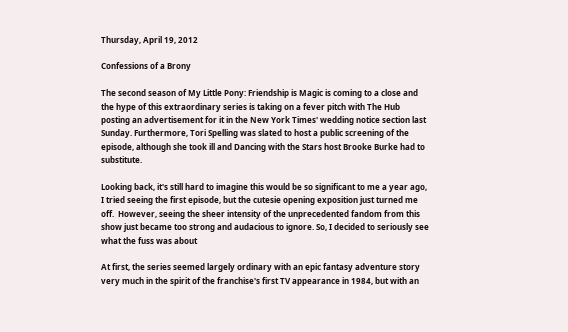Thursday, April 19, 2012

Confessions of a Brony

The second season of My Little Pony: Friendship is Magic is coming to a close and the hype of this extraordinary series is taking on a fever pitch with The Hub posting an advertisement for it in the New York Times' wedding notice section last Sunday. Furthermore, Tori Spelling was slated to host a public screening of the episode, although she took ill and Dancing with the Stars host Brooke Burke had to substitute.

Looking back, it's still hard to imagine this would be so significant to me a year ago, I tried seeing the first episode, but the cutesie opening exposition just turned me off.  However, seeing the sheer intensity of the unprecedented fandom from this show just became too strong and audacious to ignore. So, I decided to seriously see what the fuss was about

At first, the series seemed largely ordinary with an epic fantasy adventure story very much in the spirit of the franchise's first TV appearance in 1984, but with an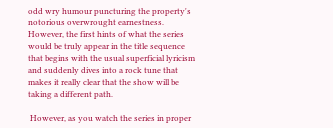odd wry humour puncturing the property's notorious overwrought earnestness.  However, the first hints of what the series would be truly appear in the title sequence that begins with the usual superficial lyricism and suddenly dives into a rock tune that makes it really clear that the show will be taking a different path.

 However, as you watch the series in proper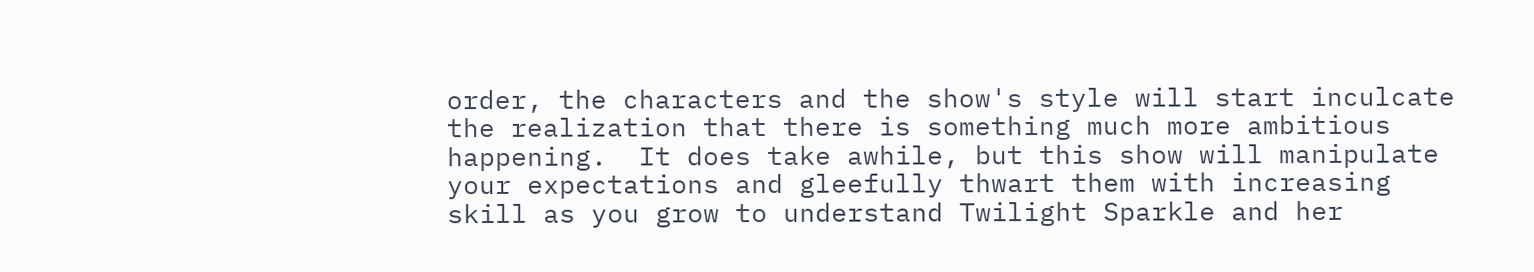order, the characters and the show's style will start inculcate the realization that there is something much more ambitious happening.  It does take awhile, but this show will manipulate your expectations and gleefully thwart them with increasing skill as you grow to understand Twilight Sparkle and her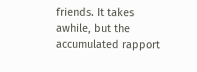friends. It takes awhile, but the accumulated rapport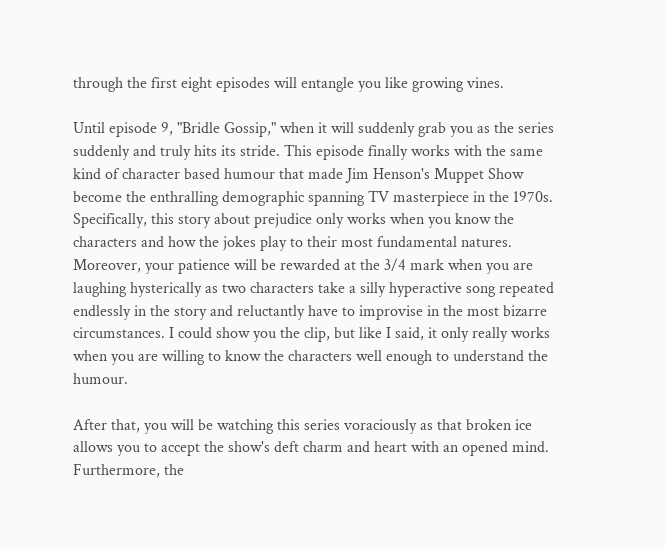through the first eight episodes will entangle you like growing vines.

Until episode 9, "Bridle Gossip," when it will suddenly grab you as the series suddenly and truly hits its stride. This episode finally works with the same kind of character based humour that made Jim Henson's Muppet Show become the enthralling demographic spanning TV masterpiece in the 1970s. Specifically, this story about prejudice only works when you know the characters and how the jokes play to their most fundamental natures. Moreover, your patience will be rewarded at the 3/4 mark when you are laughing hysterically as two characters take a silly hyperactive song repeated endlessly in the story and reluctantly have to improvise in the most bizarre circumstances. I could show you the clip, but like I said, it only really works when you are willing to know the characters well enough to understand the humour.

After that, you will be watching this series voraciously as that broken ice allows you to accept the show's deft charm and heart with an opened mind.  Furthermore, the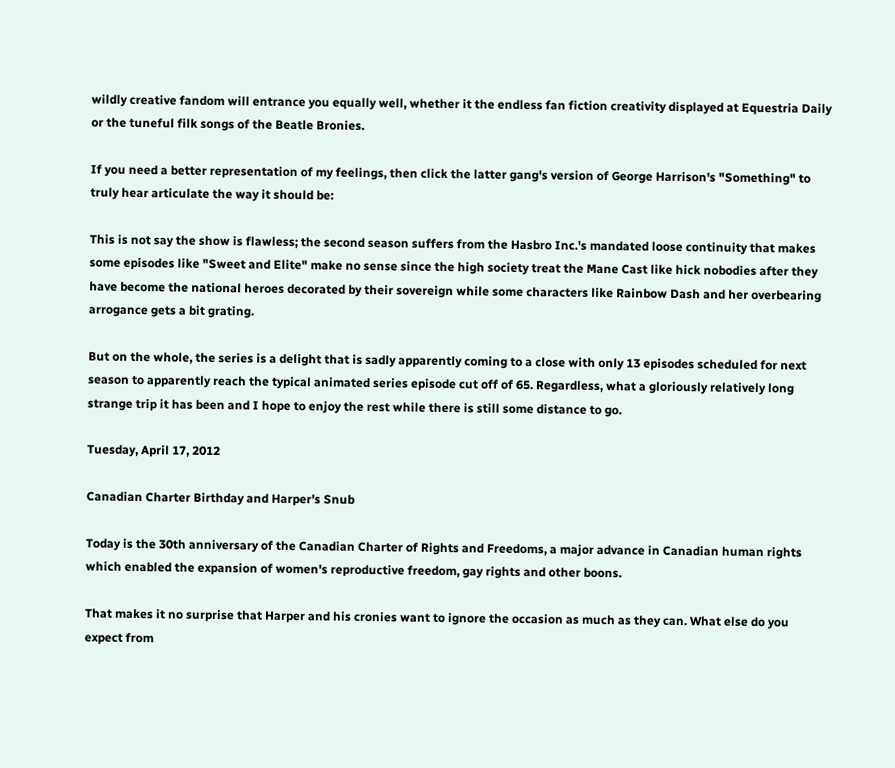wildly creative fandom will entrance you equally well, whether it the endless fan fiction creativity displayed at Equestria Daily or the tuneful filk songs of the Beatle Bronies.

If you need a better representation of my feelings, then click the latter gang's version of George Harrison's "Something" to truly hear articulate the way it should be:

This is not say the show is flawless; the second season suffers from the Hasbro Inc.'s mandated loose continuity that makes some episodes like "Sweet and Elite" make no sense since the high society treat the Mane Cast like hick nobodies after they have become the national heroes decorated by their sovereign while some characters like Rainbow Dash and her overbearing arrogance gets a bit grating.

But on the whole, the series is a delight that is sadly apparently coming to a close with only 13 episodes scheduled for next season to apparently reach the typical animated series episode cut off of 65. Regardless, what a gloriously relatively long strange trip it has been and I hope to enjoy the rest while there is still some distance to go.

Tuesday, April 17, 2012

Canadian Charter Birthday and Harper's Snub

Today is the 30th anniversary of the Canadian Charter of Rights and Freedoms, a major advance in Canadian human rights which enabled the expansion of women's reproductive freedom, gay rights and other boons.

That makes it no surprise that Harper and his cronies want to ignore the occasion as much as they can. What else do you expect from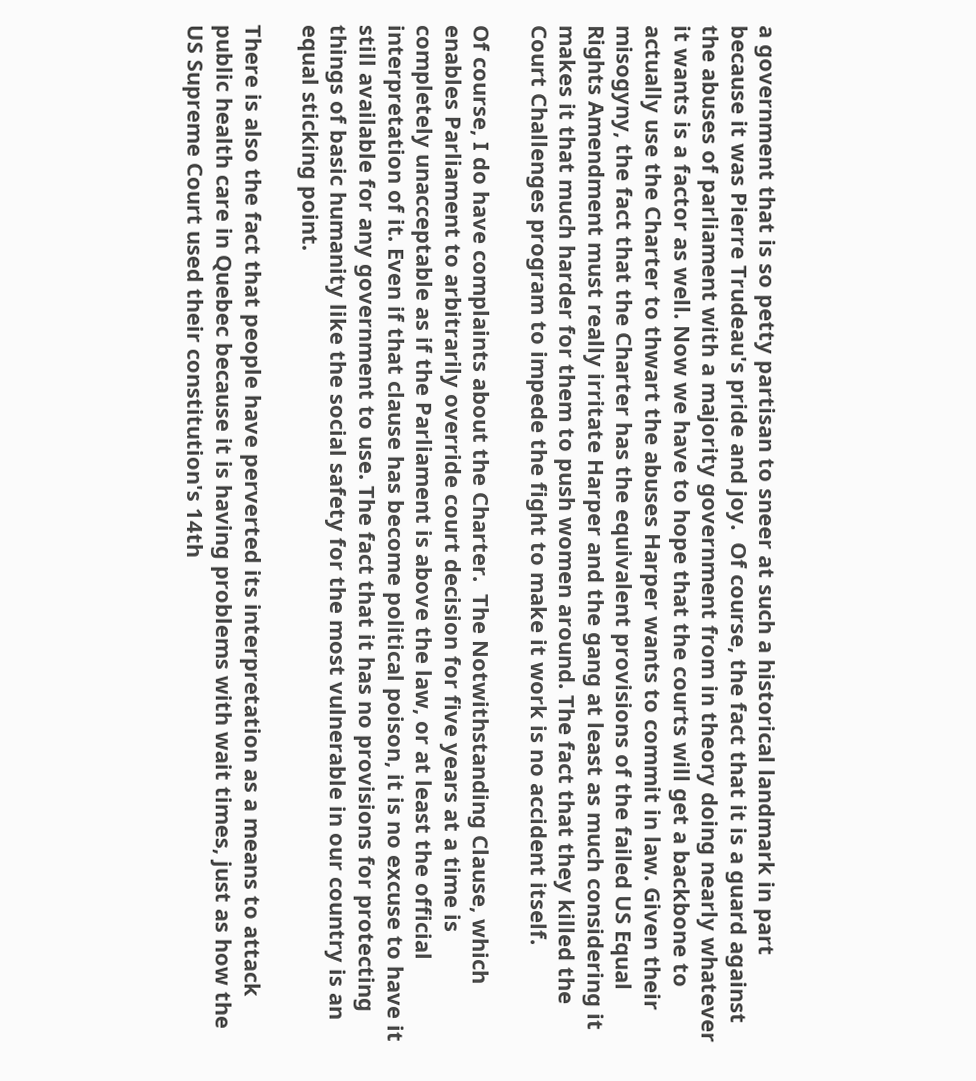a government that is so petty partisan to sneer at such a historical landmark in part because it was Pierre Trudeau's pride and joy.  Of course, the fact that it is a guard against the abuses of parliament with a majority government from in theory doing nearly whatever it wants is a factor as well. Now we have to hope that the courts will get a backbone to actually use the Charter to thwart the abuses Harper wants to commit in law. Given their misogyny, the fact that the Charter has the equivalent provisions of the failed US Equal Rights Amendment must really irritate Harper and the gang at least as much considering it makes it that much harder for them to push women around. The fact that they killed the Court Challenges program to impede the fight to make it work is no accident itself.

Of course, I do have complaints about the Charter.  The Notwithstanding Clause, which enables Parliament to arbitrarily override court decision for five years at a time is completely unacceptable as if the Parliament is above the law, or at least the official interpretation of it. Even if that clause has become political poison, it is no excuse to have it still available for any government to use. The fact that it has no provisions for protecting things of basic humanity like the social safety for the most vulnerable in our country is an equal sticking point.

There is also the fact that people have perverted its interpretation as a means to attack public health care in Quebec because it is having problems with wait times, just as how the US Supreme Court used their constitution's 14th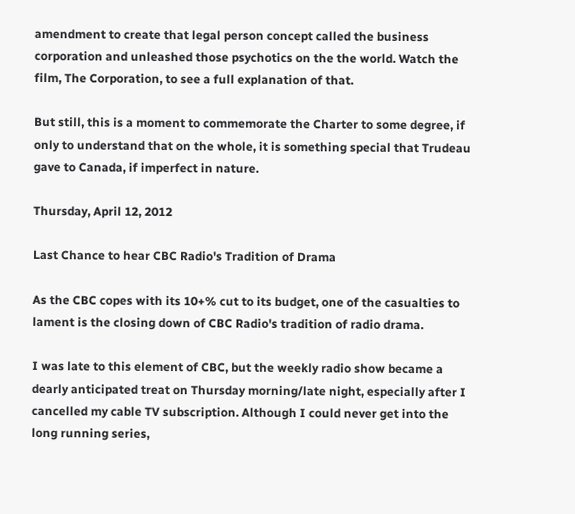amendment to create that legal person concept called the business corporation and unleashed those psychotics on the the world. Watch the film, The Corporation, to see a full explanation of that.

But still, this is a moment to commemorate the Charter to some degree, if only to understand that on the whole, it is something special that Trudeau gave to Canada, if imperfect in nature.

Thursday, April 12, 2012

Last Chance to hear CBC Radio's Tradition of Drama

As the CBC copes with its 10+% cut to its budget, one of the casualties to lament is the closing down of CBC Radio's tradition of radio drama.

I was late to this element of CBC, but the weekly radio show became a dearly anticipated treat on Thursday morning/late night, especially after I cancelled my cable TV subscription. Although I could never get into the long running series,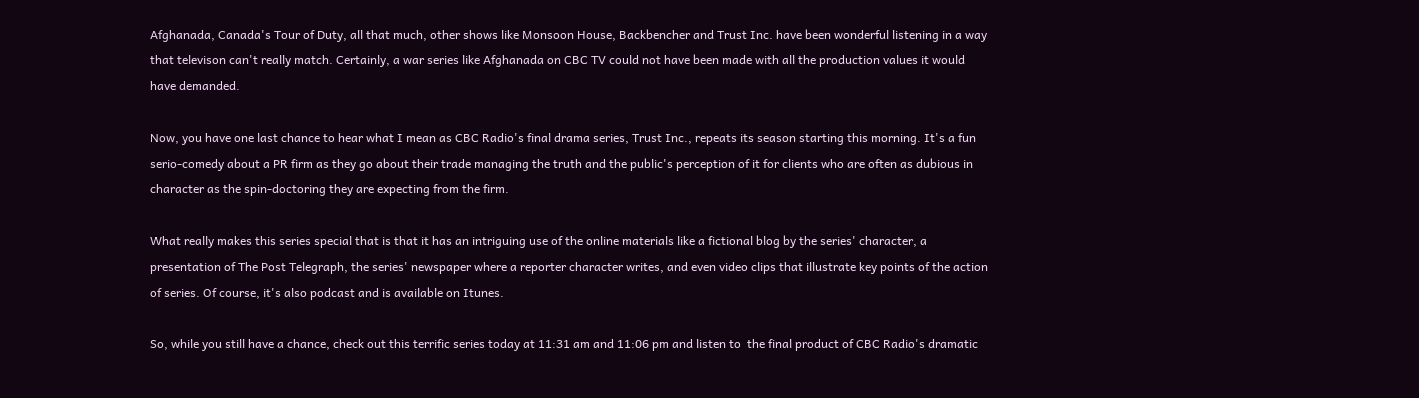Afghanada, Canada's Tour of Duty, all that much, other shows like Monsoon House, Backbencher and Trust Inc. have been wonderful listening in a way that televison can't really match. Certainly, a war series like Afghanada on CBC TV could not have been made with all the production values it would have demanded.

Now, you have one last chance to hear what I mean as CBC Radio's final drama series, Trust Inc., repeats its season starting this morning. It's a fun serio-comedy about a PR firm as they go about their trade managing the truth and the public's perception of it for clients who are often as dubious in character as the spin-doctoring they are expecting from the firm.

What really makes this series special that is that it has an intriguing use of the online materials like a fictional blog by the series' character, a presentation of The Post Telegraph, the series' newspaper where a reporter character writes, and even video clips that illustrate key points of the action of series. Of course, it's also podcast and is available on Itunes.

So, while you still have a chance, check out this terrific series today at 11:31 am and 11:06 pm and listen to  the final product of CBC Radio's dramatic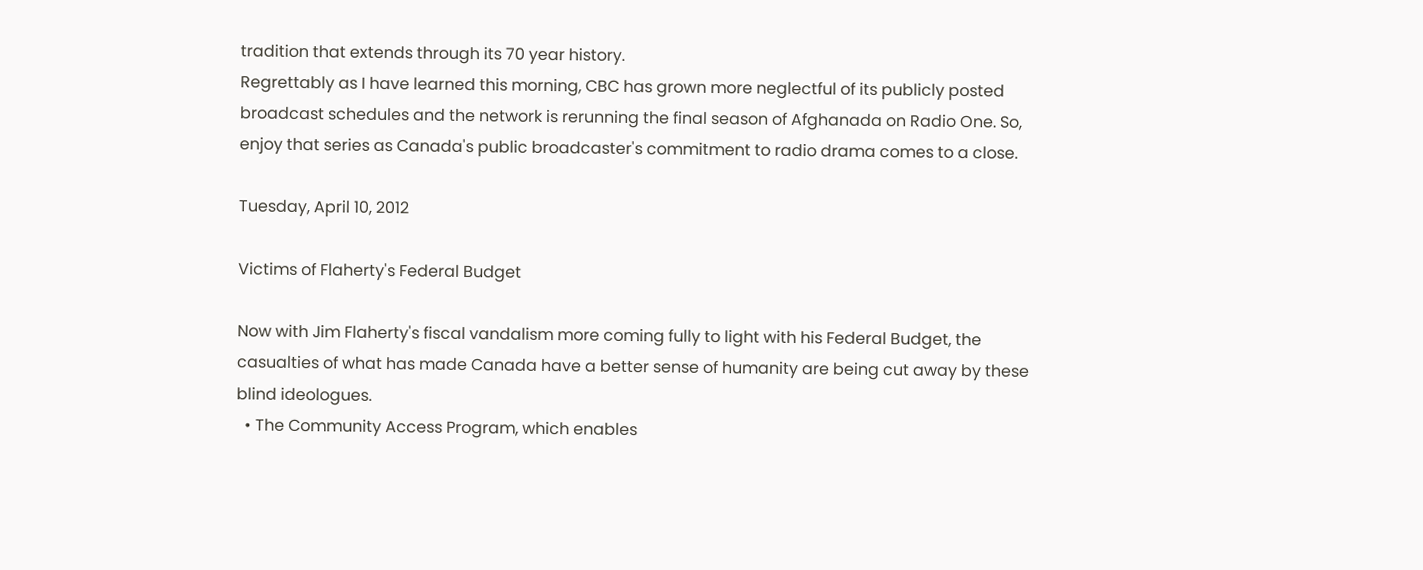tradition that extends through its 70 year history.
Regrettably as I have learned this morning, CBC has grown more neglectful of its publicly posted broadcast schedules and the network is rerunning the final season of Afghanada on Radio One. So, enjoy that series as Canada's public broadcaster's commitment to radio drama comes to a close.

Tuesday, April 10, 2012

Victims of Flaherty's Federal Budget

Now with Jim Flaherty's fiscal vandalism more coming fully to light with his Federal Budget, the casualties of what has made Canada have a better sense of humanity are being cut away by these blind ideologues.
  • The Community Access Program, which enables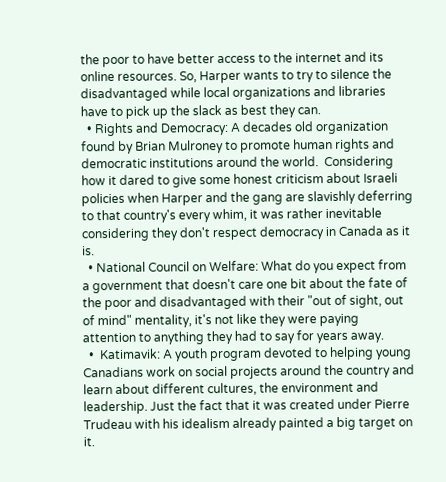the poor to have better access to the internet and its online resources. So, Harper wants to try to silence the disadvantaged while local organizations and libraries have to pick up the slack as best they can.
  • Rights and Democracy: A decades old organization found by Brian Mulroney to promote human rights and democratic institutions around the world.  Considering how it dared to give some honest criticism about Israeli policies when Harper and the gang are slavishly deferring to that country's every whim, it was rather inevitable considering they don't respect democracy in Canada as it is.
  • National Council on Welfare: What do you expect from a government that doesn't care one bit about the fate of the poor and disadvantaged with their "out of sight, out of mind" mentality, it's not like they were paying attention to anything they had to say for years away.
  •  Katimavik: A youth program devoted to helping young Canadians work on social projects around the country and learn about different cultures, the environment and leadership. Just the fact that it was created under Pierre Trudeau with his idealism already painted a big target on it.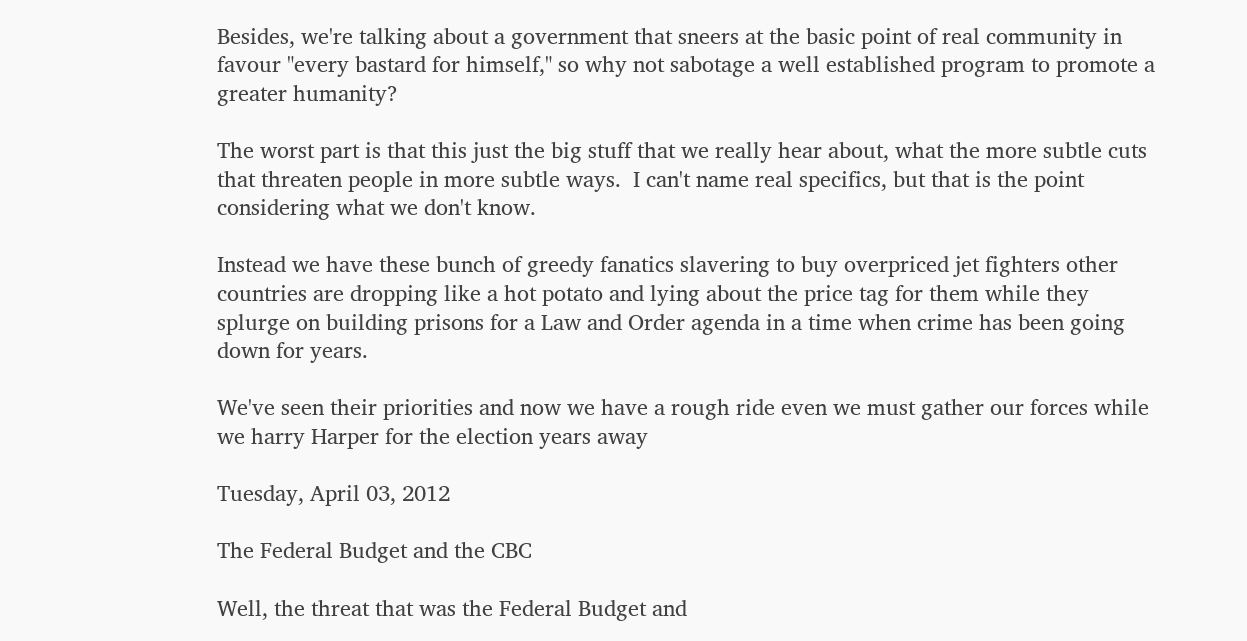Besides, we're talking about a government that sneers at the basic point of real community in favour "every bastard for himself," so why not sabotage a well established program to promote a greater humanity?

The worst part is that this just the big stuff that we really hear about, what the more subtle cuts that threaten people in more subtle ways.  I can't name real specifics, but that is the point considering what we don't know.

Instead we have these bunch of greedy fanatics slavering to buy overpriced jet fighters other countries are dropping like a hot potato and lying about the price tag for them while they splurge on building prisons for a Law and Order agenda in a time when crime has been going down for years.

We've seen their priorities and now we have a rough ride even we must gather our forces while we harry Harper for the election years away

Tuesday, April 03, 2012

The Federal Budget and the CBC

Well, the threat that was the Federal Budget and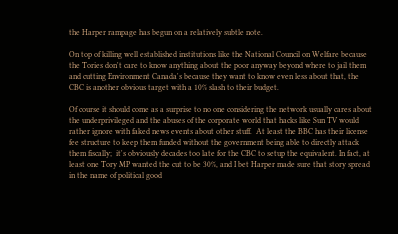the Harper rampage has begun on a relatively subtle note.

On top of killing well established institutions like the National Council on Welfare because the Tories don't care to know anything about the poor anyway beyond where to jail them and cutting Environment Canada's because they want to know even less about that, the CBC is another obvious target with a 10% slash to their budget.

Of course it should come as a surprise to no one considering the network usually cares about the underprivileged and the abuses of the corporate world that hacks like Sun TV would rather ignore with faked news events about other stuff.  At least the BBC has their license fee structure to keep them funded without the government being able to directly attack them fiscally;  it's obviously decades too late for the CBC to setup the equivalent. In fact, at least one Tory MP wanted the cut to be 30%, and I bet Harper made sure that story spread in the name of political good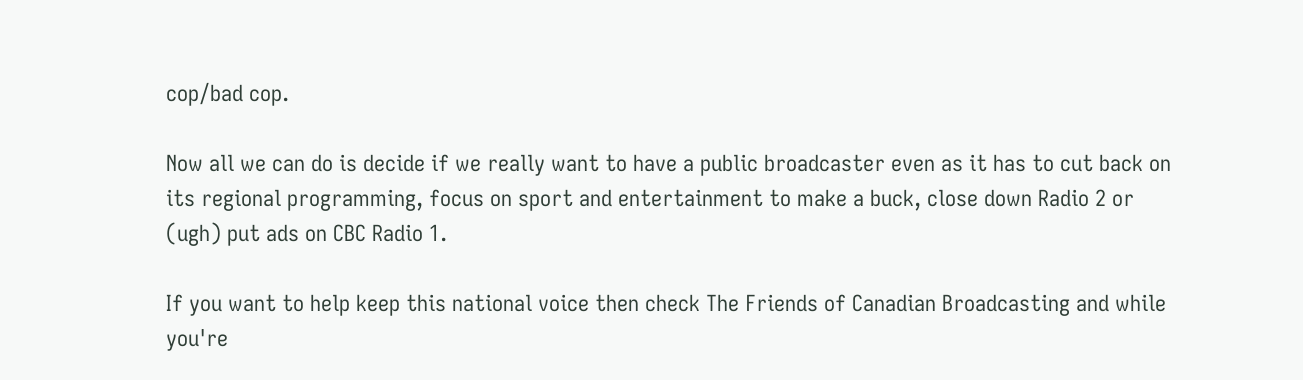cop/bad cop.

Now all we can do is decide if we really want to have a public broadcaster even as it has to cut back on its regional programming, focus on sport and entertainment to make a buck, close down Radio 2 or (ugh) put ads on CBC Radio 1.

If you want to help keep this national voice then check The Friends of Canadian Broadcasting and while you're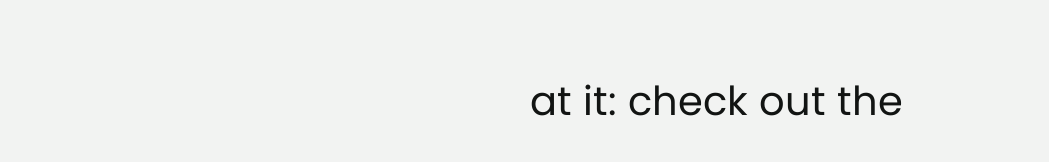at it: check out the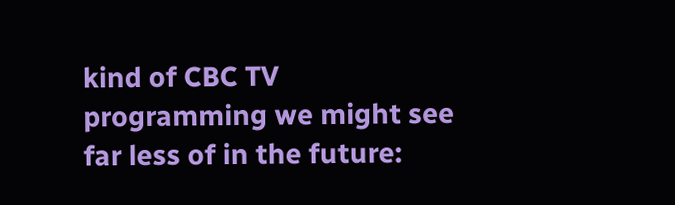kind of CBC TV programming we might see far less of in the future: